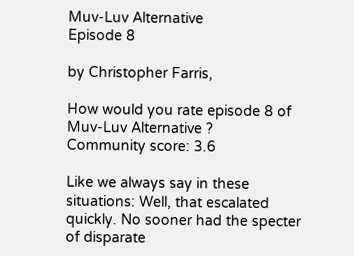Muv-Luv Alternative
Episode 8

by Christopher Farris,

How would you rate episode 8 of
Muv-Luv Alternative ?
Community score: 3.6

Like we always say in these situations: Well, that escalated quickly. No sooner had the specter of disparate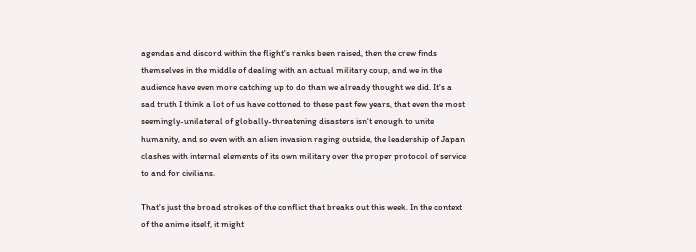agendas and discord within the flight's ranks been raised, then the crew finds themselves in the middle of dealing with an actual military coup, and we in the audience have even more catching up to do than we already thought we did. It's a sad truth I think a lot of us have cottoned to these past few years, that even the most seemingly-unilateral of globally-threatening disasters isn't enough to unite humanity, and so even with an alien invasion raging outside, the leadership of Japan clashes with internal elements of its own military over the proper protocol of service to and for civilians.

That's just the broad strokes of the conflict that breaks out this week. In the context of the anime itself, it might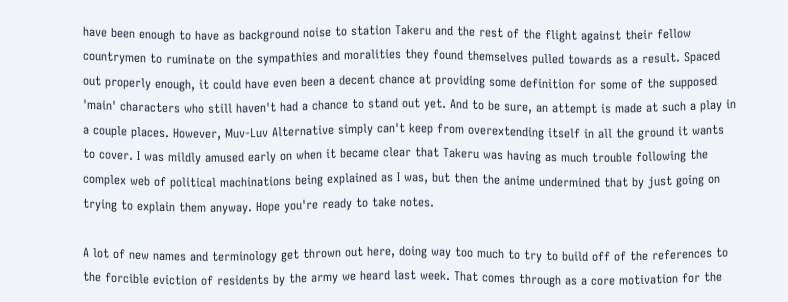have been enough to have as background noise to station Takeru and the rest of the flight against their fellow countrymen to ruminate on the sympathies and moralities they found themselves pulled towards as a result. Spaced out properly enough, it could have even been a decent chance at providing some definition for some of the supposed 'main' characters who still haven't had a chance to stand out yet. And to be sure, an attempt is made at such a play in a couple places. However, Muv-Luv Alternative simply can't keep from overextending itself in all the ground it wants to cover. I was mildly amused early on when it became clear that Takeru was having as much trouble following the complex web of political machinations being explained as I was, but then the anime undermined that by just going on trying to explain them anyway. Hope you're ready to take notes.

A lot of new names and terminology get thrown out here, doing way too much to try to build off of the references to the forcible eviction of residents by the army we heard last week. That comes through as a core motivation for the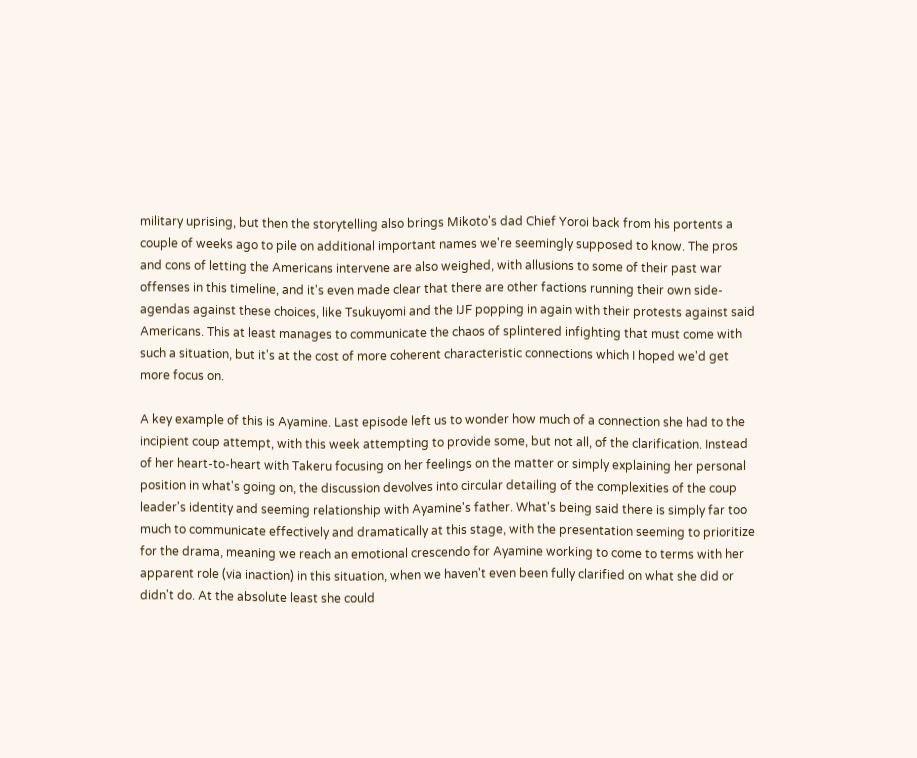military uprising, but then the storytelling also brings Mikoto's dad Chief Yoroi back from his portents a couple of weeks ago to pile on additional important names we're seemingly supposed to know. The pros and cons of letting the Americans intervene are also weighed, with allusions to some of their past war offenses in this timeline, and it's even made clear that there are other factions running their own side-agendas against these choices, like Tsukuyomi and the IJF popping in again with their protests against said Americans. This at least manages to communicate the chaos of splintered infighting that must come with such a situation, but it's at the cost of more coherent characteristic connections which I hoped we'd get more focus on.

A key example of this is Ayamine. Last episode left us to wonder how much of a connection she had to the incipient coup attempt, with this week attempting to provide some, but not all, of the clarification. Instead of her heart-to-heart with Takeru focusing on her feelings on the matter or simply explaining her personal position in what's going on, the discussion devolves into circular detailing of the complexities of the coup leader's identity and seeming relationship with Ayamine's father. What's being said there is simply far too much to communicate effectively and dramatically at this stage, with the presentation seeming to prioritize for the drama, meaning we reach an emotional crescendo for Ayamine working to come to terms with her apparent role (via inaction) in this situation, when we haven't even been fully clarified on what she did or didn't do. At the absolute least she could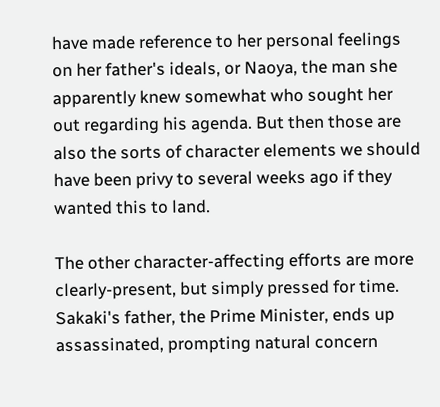have made reference to her personal feelings on her father's ideals, or Naoya, the man she apparently knew somewhat who sought her out regarding his agenda. But then those are also the sorts of character elements we should have been privy to several weeks ago if they wanted this to land.

The other character-affecting efforts are more clearly-present, but simply pressed for time. Sakaki's father, the Prime Minister, ends up assassinated, prompting natural concern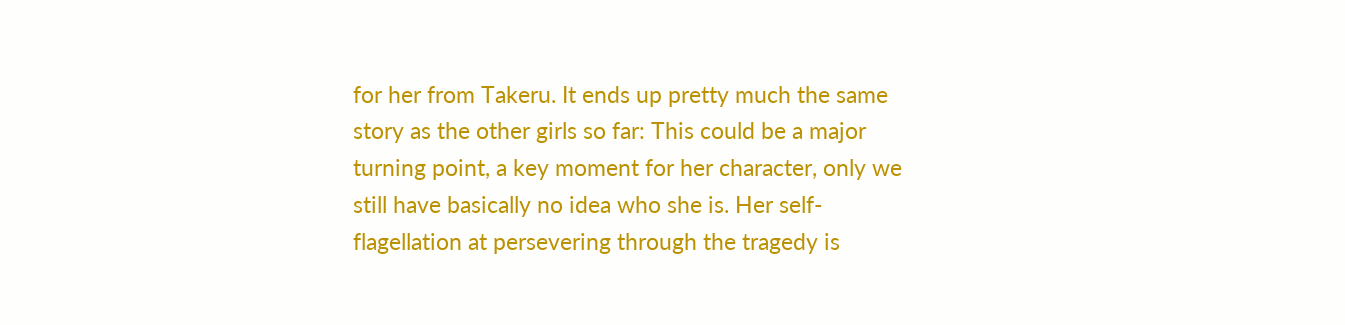for her from Takeru. It ends up pretty much the same story as the other girls so far: This could be a major turning point, a key moment for her character, only we still have basically no idea who she is. Her self-flagellation at persevering through the tragedy is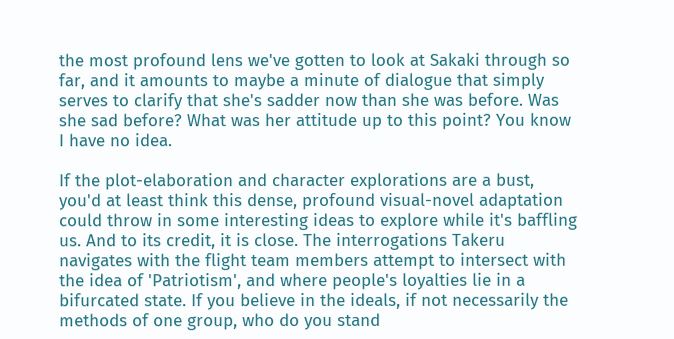the most profound lens we've gotten to look at Sakaki through so far, and it amounts to maybe a minute of dialogue that simply serves to clarify that she's sadder now than she was before. Was she sad before? What was her attitude up to this point? You know I have no idea.

If the plot-elaboration and character explorations are a bust, you'd at least think this dense, profound visual-novel adaptation could throw in some interesting ideas to explore while it's baffling us. And to its credit, it is close. The interrogations Takeru navigates with the flight team members attempt to intersect with the idea of 'Patriotism', and where people's loyalties lie in a bifurcated state. If you believe in the ideals, if not necessarily the methods of one group, who do you stand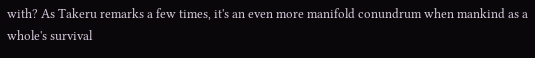with? As Takeru remarks a few times, it's an even more manifold conundrum when mankind as a whole's survival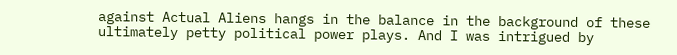against Actual Aliens hangs in the balance in the background of these ultimately petty political power plays. And I was intrigued by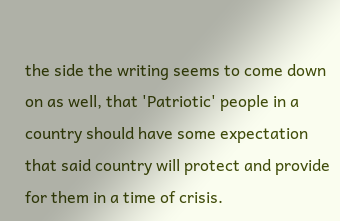the side the writing seems to come down on as well, that 'Patriotic' people in a country should have some expectation that said country will protect and provide for them in a time of crisis.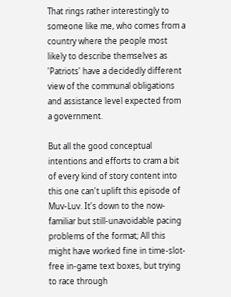That rings rather interestingly to someone like me, who comes from a country where the people most likely to describe themselves as 'Patriots' have a decidedly different view of the communal obligations and assistance level expected from a government.

But all the good conceptual intentions and efforts to cram a bit of every kind of story content into this one can't uplift this episode of Muv-Luv. It's down to the now-familiar but still-unavoidable pacing problems of the format; All this might have worked fine in time-slot-free in-game text boxes, but trying to race through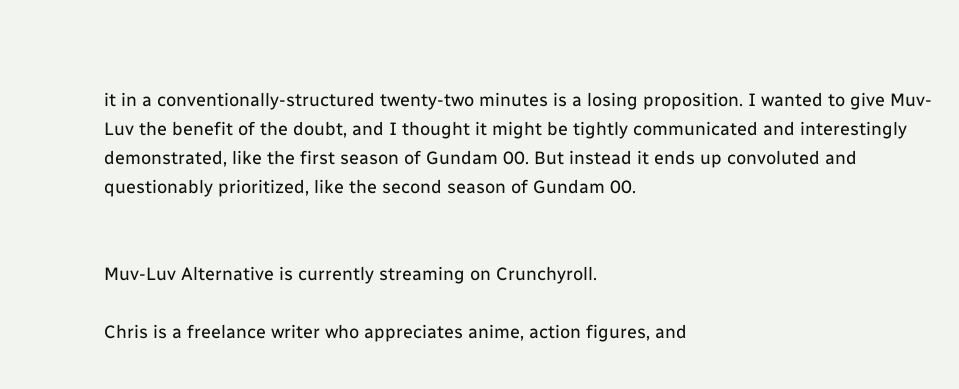it in a conventionally-structured twenty-two minutes is a losing proposition. I wanted to give Muv-Luv the benefit of the doubt, and I thought it might be tightly communicated and interestingly demonstrated, like the first season of Gundam 00. But instead it ends up convoluted and questionably prioritized, like the second season of Gundam 00.


Muv-Luv Alternative is currently streaming on Crunchyroll.

Chris is a freelance writer who appreciates anime, action figures, and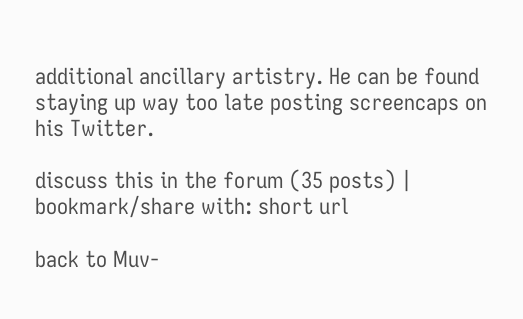additional ancillary artistry. He can be found staying up way too late posting screencaps on his Twitter.

discuss this in the forum (35 posts) |
bookmark/share with: short url

back to Muv-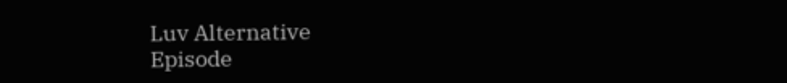Luv Alternative
Episode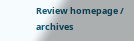Review homepage / archives